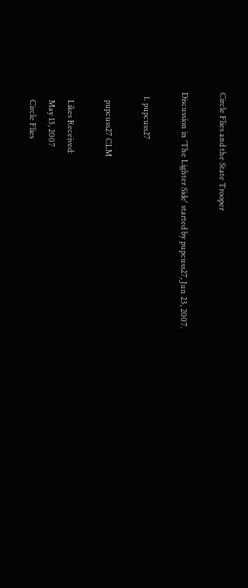Circle Flies and the State Trooper

Discussion in 'The Lighter Side' started by pupcuss27, Jun 23, 2007.

  1. pupcuss27

    pupcuss27 CLM

    Likes Received:
    May 13, 2007
    Circle Flies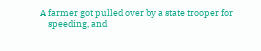A farmer got pulled over by a state trooper for
    speeding, and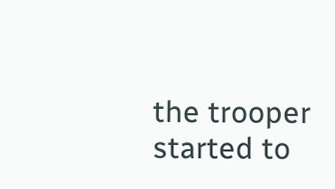the trooper started to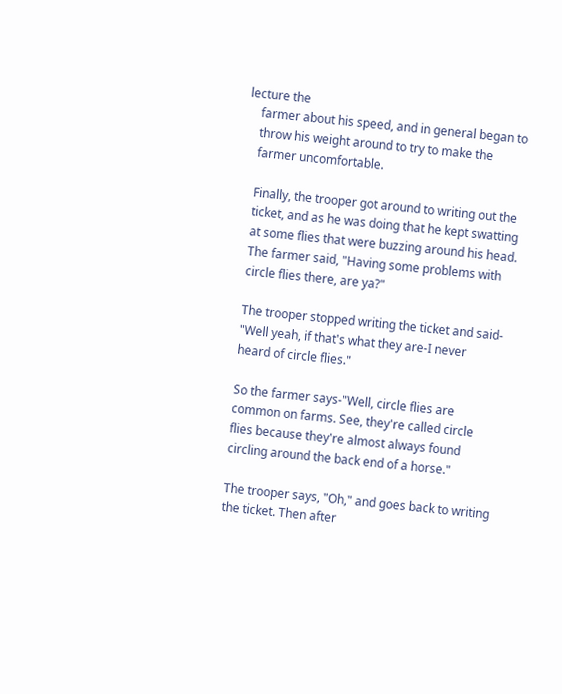lecture the
    farmer about his speed, and in general began to
    throw his weight around to try to make the
    farmer uncomfortable.

    Finally, the trooper got around to writing out the
    ticket, and as he was doing that he kept swatting
    at some flies that were buzzing around his head.
    The farmer said, "Having some problems with
    circle flies there, are ya?"

    The trooper stopped writing the ticket and said-
    "Well yeah, if that's what they are-I never
    heard of circle flies."

    So the farmer says-"Well, circle flies are
    common on farms. See, they're called circle
    flies because they're almost always found
    circling around the back end of a horse."

    The trooper says, "Oh," and goes back to writing
    the ticket. Then after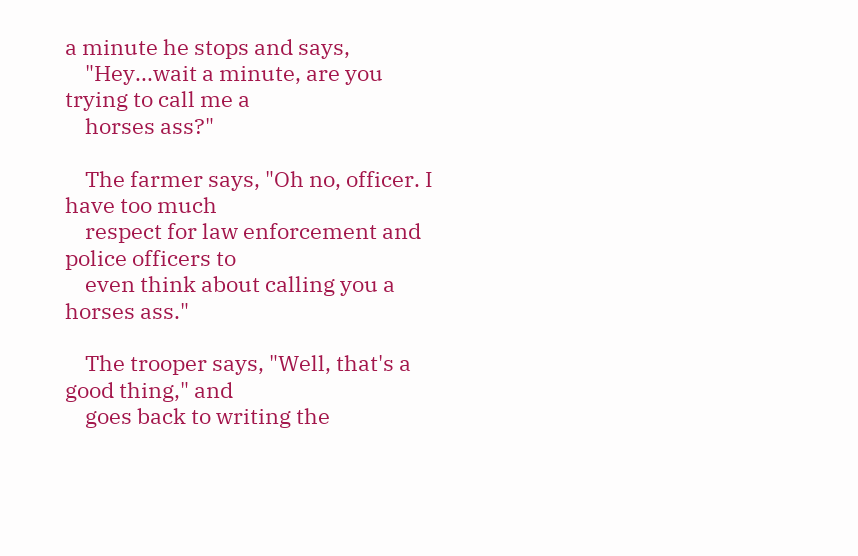a minute he stops and says,
    "Hey...wait a minute, are you trying to call me a
    horses ass?"

    The farmer says, "Oh no, officer. I have too much
    respect for law enforcement and police officers to
    even think about calling you a horses ass."

    The trooper says, "Well, that's a good thing," and
    goes back to writing the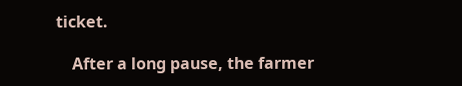ticket.

    After a long pause, the farmer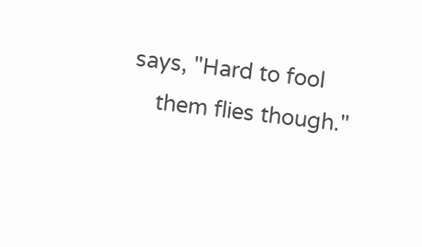says, "Hard to fool
    them flies though."